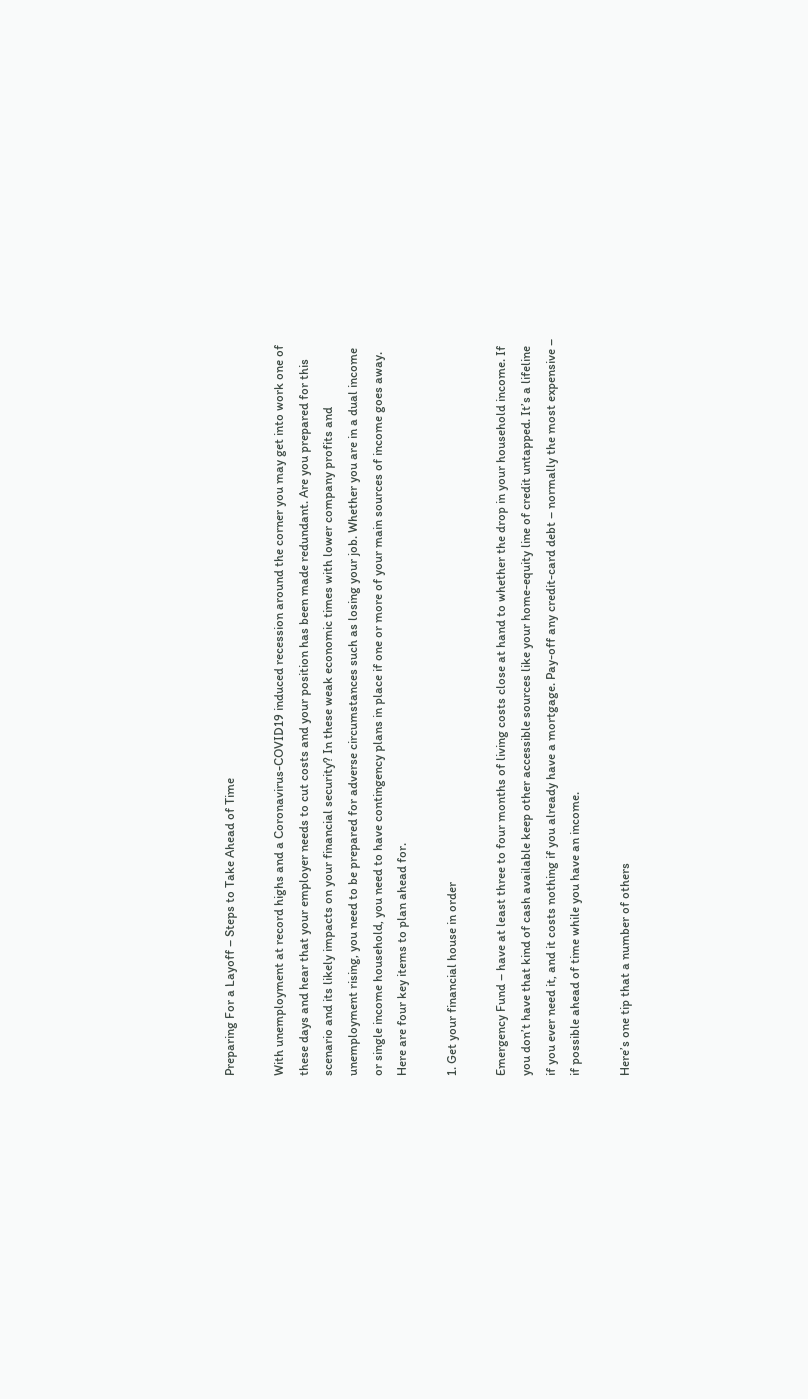Preparing For a Layoff – Steps to Take Ahead of Time

With unemployment at record highs and a Coronavirus-COVID19 induced recession around the corner you may get into work one of these days and hear that your employer needs to cut costs and your position has been made redundant. Are you prepared for this scenario and its likely impacts on your financial security? In these weak economic times with lower company profits and unemployment rising, you need to be prepared for adverse circumstances such as losing your job. Whether you are in a dual income or single income household, you need to have contingency plans in place if one or more of your main sources of income goes away. Here are four key items to plan ahead for.

1. Get your financial house in order

Emergency Fund – have at least three to four months of living costs close at hand to whether the drop in your household income. If you don’t have that kind of cash available keep other accessible sources like your home-equity line of credit untapped. It’s a lifeline if you ever need it, and it costs nothing if you already have a mortgage. Pay-off any credit-card debt – normally the most expensive – if possible ahead of time while you have an income.

Here’s one tip that a number of others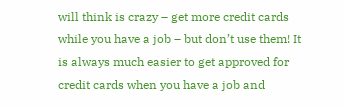will think is crazy – get more credit cards while you have a job – but don’t use them! It is always much easier to get approved for credit cards when you have a job and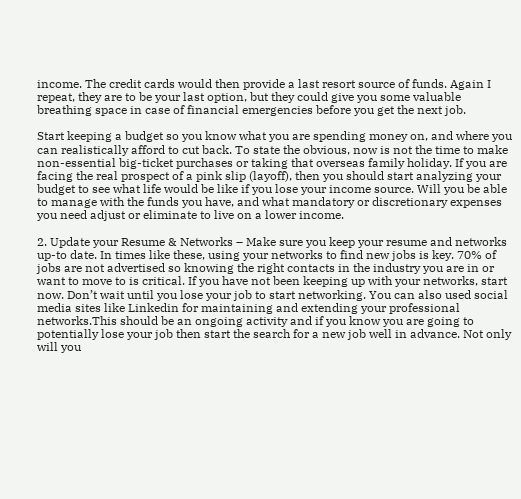income. The credit cards would then provide a last resort source of funds. Again I repeat, they are to be your last option, but they could give you some valuable breathing space in case of financial emergencies before you get the next job.

Start keeping a budget so you know what you are spending money on, and where you can realistically afford to cut back. To state the obvious, now is not the time to make non-essential big-ticket purchases or taking that overseas family holiday. If you are facing the real prospect of a pink slip (layoff), then you should start analyzing your budget to see what life would be like if you lose your income source. Will you be able to manage with the funds you have, and what mandatory or discretionary expenses you need adjust or eliminate to live on a lower income.

2. Update your Resume & Networks – Make sure you keep your resume and networks up-to date. In times like these, using your networks to find new jobs is key. 70% of jobs are not advertised so knowing the right contacts in the industry you are in or want to move to is critical. If you have not been keeping up with your networks, start now. Don’t wait until you lose your job to start networking. You can also used social media sites like Linkedin for maintaining and extending your professional networks.This should be an ongoing activity and if you know you are going to potentially lose your job then start the search for a new job well in advance. Not only will you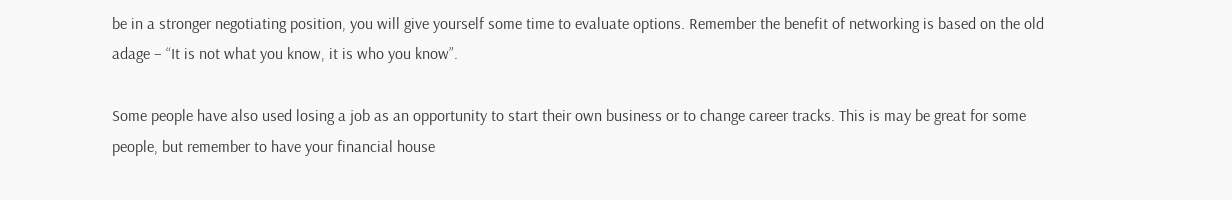be in a stronger negotiating position, you will give yourself some time to evaluate options. Remember the benefit of networking is based on the old adage – “It is not what you know, it is who you know”.

Some people have also used losing a job as an opportunity to start their own business or to change career tracks. This is may be great for some people, but remember to have your financial house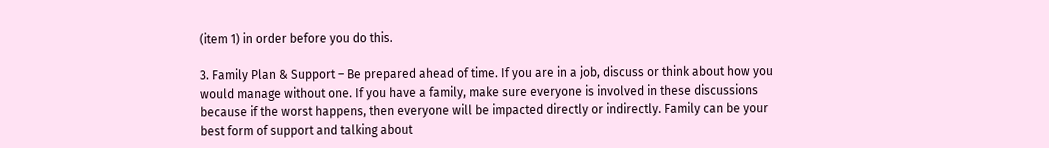(item 1) in order before you do this.

3. Family Plan & Support – Be prepared ahead of time. If you are in a job, discuss or think about how you would manage without one. If you have a family, make sure everyone is involved in these discussions because if the worst happens, then everyone will be impacted directly or indirectly. Family can be your best form of support and talking about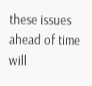these issues ahead of time will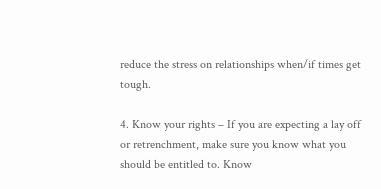reduce the stress on relationships when/if times get tough.

4. Know your rights – If you are expecting a lay off or retrenchment, make sure you know what you should be entitled to. Know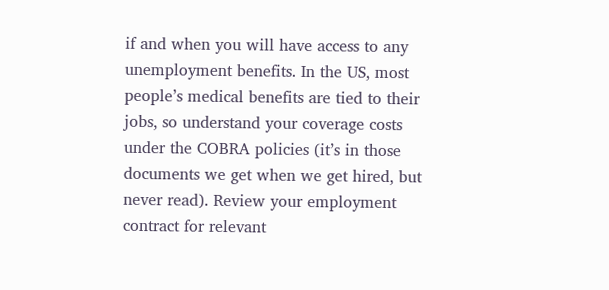if and when you will have access to any unemployment benefits. In the US, most people’s medical benefits are tied to their jobs, so understand your coverage costs under the COBRA policies (it’s in those documents we get when we get hired, but never read). Review your employment contract for relevant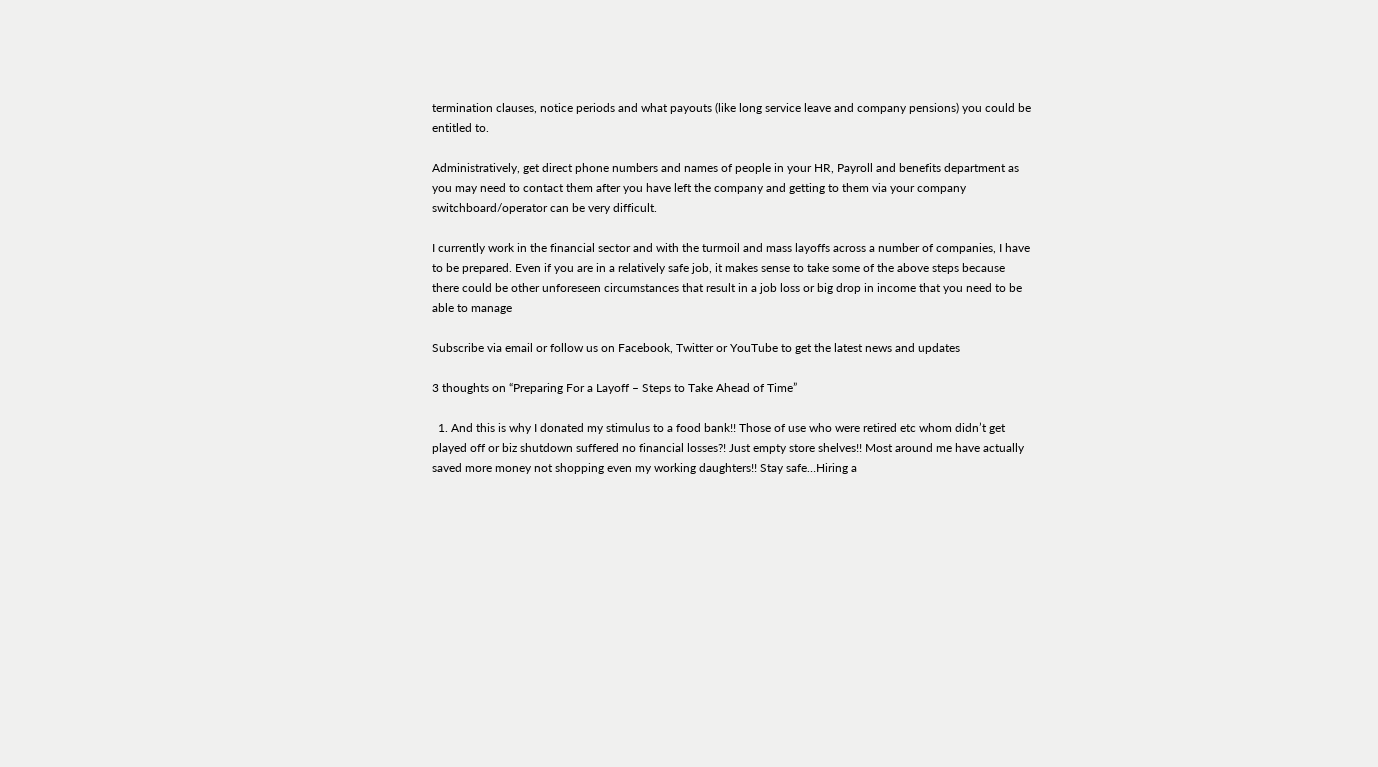termination clauses, notice periods and what payouts (like long service leave and company pensions) you could be entitled to.

Administratively, get direct phone numbers and names of people in your HR, Payroll and benefits department as you may need to contact them after you have left the company and getting to them via your company switchboard/operator can be very difficult.

I currently work in the financial sector and with the turmoil and mass layoffs across a number of companies, I have to be prepared. Even if you are in a relatively safe job, it makes sense to take some of the above steps because there could be other unforeseen circumstances that result in a job loss or big drop in income that you need to be able to manage

Subscribe via email or follow us on Facebook, Twitter or YouTube to get the latest news and updates

3 thoughts on “Preparing For a Layoff – Steps to Take Ahead of Time”

  1. And this is why I donated my stimulus to a food bank!! Those of use who were retired etc whom didn’t get played off or biz shutdown suffered no financial losses?! Just empty store shelves!! Most around me have actually saved more money not shopping even my working daughters!! Stay safe…Hiring a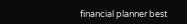financial planner best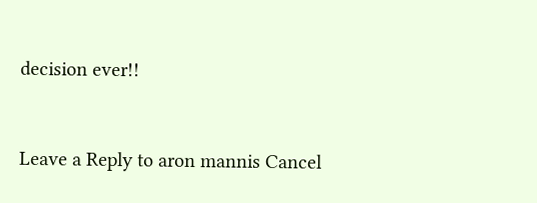decision ever!!


Leave a Reply to aron mannis Cancel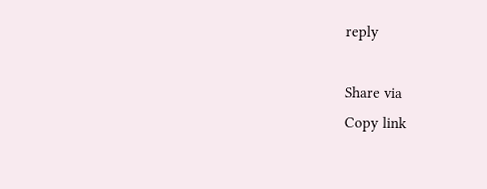reply

Share via
Copy link